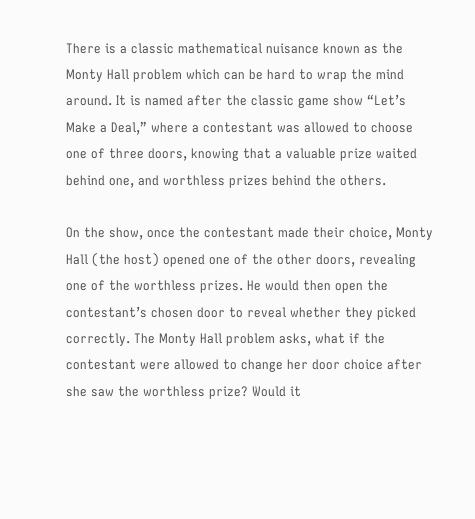There is a classic mathematical nuisance known as the Monty Hall problem which can be hard to wrap the mind around. It is named after the classic game show “Let’s Make a Deal,” where a contestant was allowed to choose one of three doors, knowing that a valuable prize waited behind one, and worthless prizes behind the others.

On the show, once the contestant made their choice, Monty Hall (the host) opened one of the other doors, revealing one of the worthless prizes. He would then open the contestant’s chosen door to reveal whether they picked correctly. The Monty Hall problem asks, what if the contestant were allowed to change her door choice after she saw the worthless prize? Would it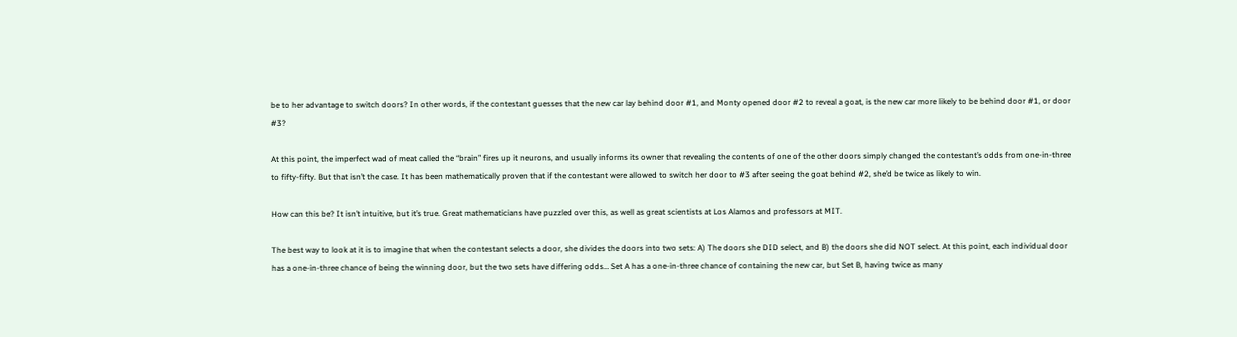be to her advantage to switch doors? In other words, if the contestant guesses that the new car lay behind door #1, and Monty opened door #2 to reveal a goat, is the new car more likely to be behind door #1, or door #3?

At this point, the imperfect wad of meat called the “brain” fires up it neurons, and usually informs its owner that revealing the contents of one of the other doors simply changed the contestant’s odds from one-in-three to fifty-fifty. But that isn’t the case. It has been mathematically proven that if the contestant were allowed to switch her door to #3 after seeing the goat behind #2, she’d be twice as likely to win.

How can this be? It isn’t intuitive, but it’s true. Great mathematicians have puzzled over this, as well as great scientists at Los Alamos and professors at MIT.

The best way to look at it is to imagine that when the contestant selects a door, she divides the doors into two sets: A) The doors she DID select, and B) the doors she did NOT select. At this point, each individual door has a one-in-three chance of being the winning door, but the two sets have differing odds… Set A has a one-in-three chance of containing the new car, but Set B, having twice as many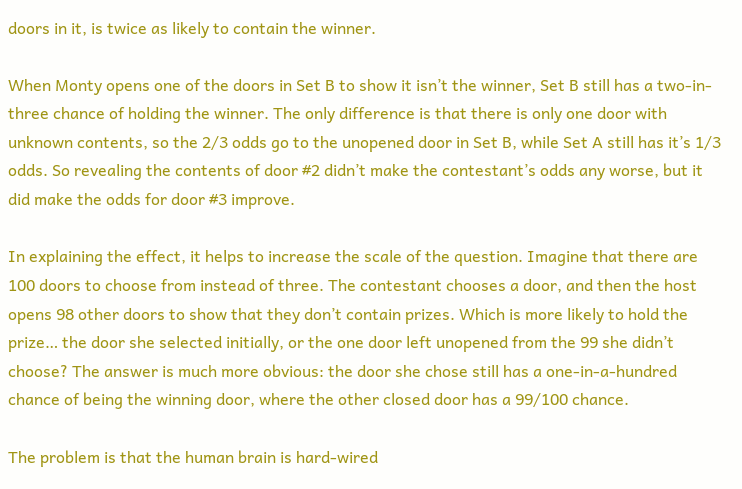doors in it, is twice as likely to contain the winner.

When Monty opens one of the doors in Set B to show it isn’t the winner, Set B still has a two-in-three chance of holding the winner. The only difference is that there is only one door with unknown contents, so the 2/3 odds go to the unopened door in Set B, while Set A still has it’s 1/3 odds. So revealing the contents of door #2 didn’t make the contestant’s odds any worse, but it did make the odds for door #3 improve.

In explaining the effect, it helps to increase the scale of the question. Imagine that there are 100 doors to choose from instead of three. The contestant chooses a door, and then the host opens 98 other doors to show that they don’t contain prizes. Which is more likely to hold the prize… the door she selected initially, or the one door left unopened from the 99 she didn’t choose? The answer is much more obvious: the door she chose still has a one-in-a-hundred chance of being the winning door, where the other closed door has a 99/100 chance.

The problem is that the human brain is hard-wired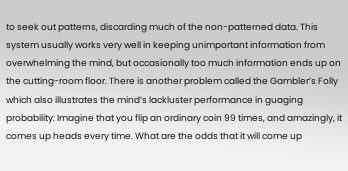to seek out patterns, discarding much of the non-patterned data. This system usually works very well in keeping unimportant information from overwhelming the mind, but occasionally too much information ends up on the cutting-room floor. There is another problem called the Gambler’s Folly which also illustrates the mind’s lackluster performance in guaging probability: Imagine that you flip an ordinary coin 99 times, and amazingly, it comes up heads every time. What are the odds that it will come up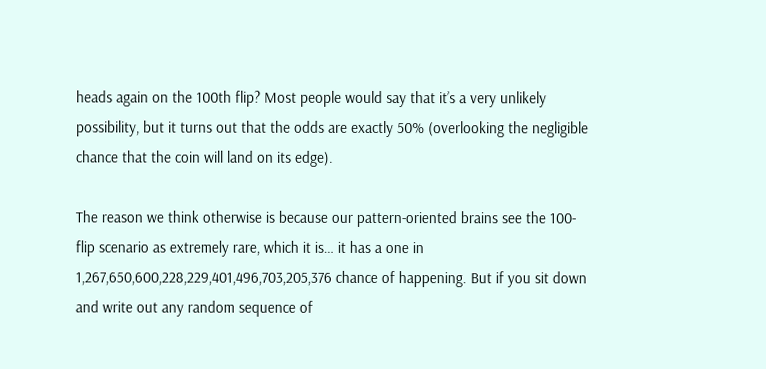heads again on the 100th flip? Most people would say that it’s a very unlikely possibility, but it turns out that the odds are exactly 50% (overlooking the negligible chance that the coin will land on its edge).

The reason we think otherwise is because our pattern-oriented brains see the 100-flip scenario as extremely rare, which it is… it has a one in 1,267,650,600,228,229,401,496,703,205,376 chance of happening. But if you sit down and write out any random sequence of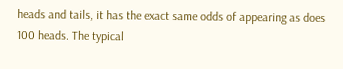heads and tails, it has the exact same odds of appearing as does 100 heads. The typical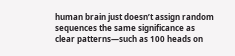human brain just doesn’t assign random sequences the same significance as clear patterns—such as 100 heads on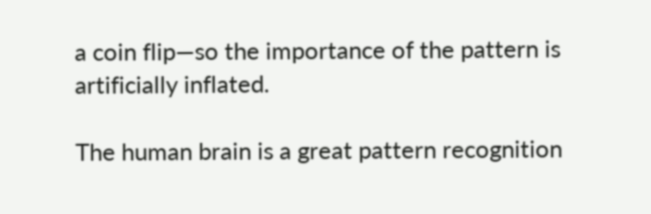a coin flip—so the importance of the pattern is artificially inflated.

The human brain is a great pattern recognition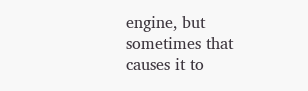engine, but sometimes that causes it to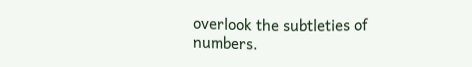overlook the subtleties of numbers.